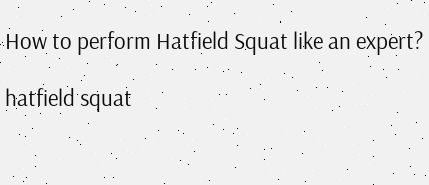How to perform Hatfield Squat like an expert?

hatfield squat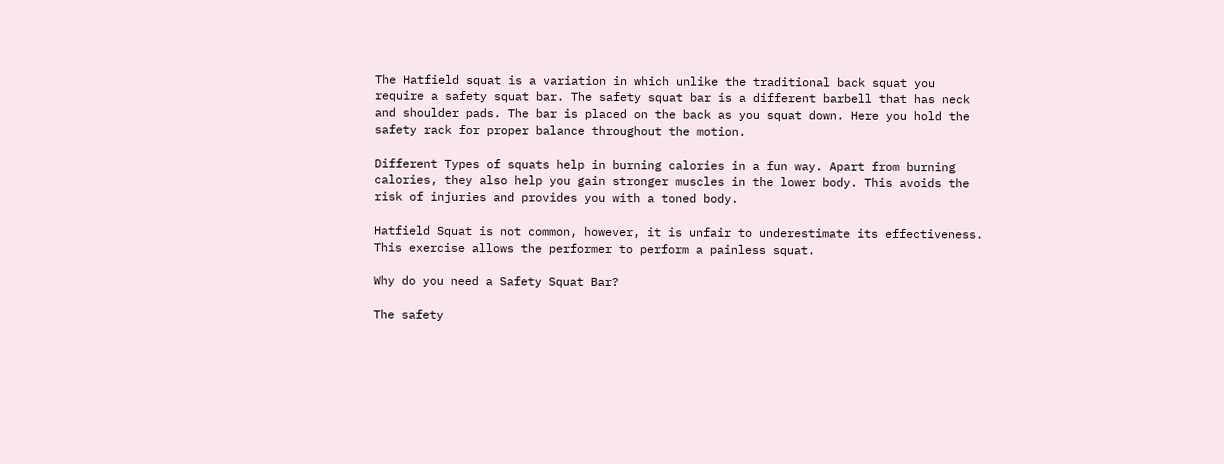The Hatfield squat is a variation in which unlike the traditional back squat you require a safety squat bar. The safety squat bar is a different barbell that has neck and shoulder pads. The bar is placed on the back as you squat down. Here you hold the safety rack for proper balance throughout the motion.

Different Types of squats help in burning calories in a fun way. Apart from burning calories, they also help you gain stronger muscles in the lower body. This avoids the risk of injuries and provides you with a toned body.

Hatfield Squat is not common, however, it is unfair to underestimate its effectiveness. This exercise allows the performer to perform a painless squat.

Why do you need a Safety Squat Bar?

The safety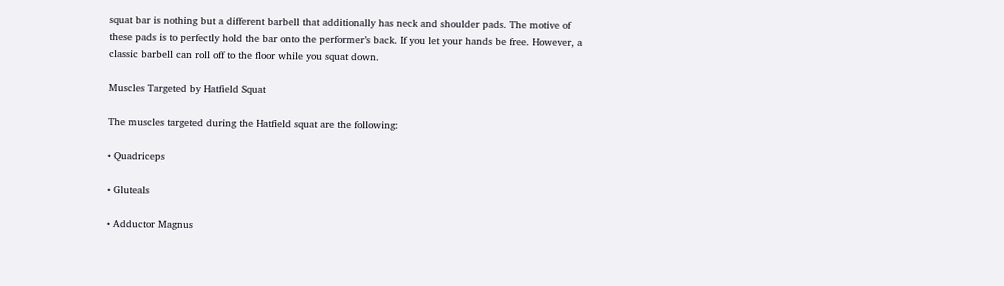squat bar is nothing but a different barbell that additionally has neck and shoulder pads. The motive of these pads is to perfectly hold the bar onto the performer’s back. If you let your hands be free. However, a classic barbell can roll off to the floor while you squat down.

Muscles Targeted by Hatfield Squat

The muscles targeted during the Hatfield squat are the following:

• Quadriceps

• Gluteals

• Adductor Magnus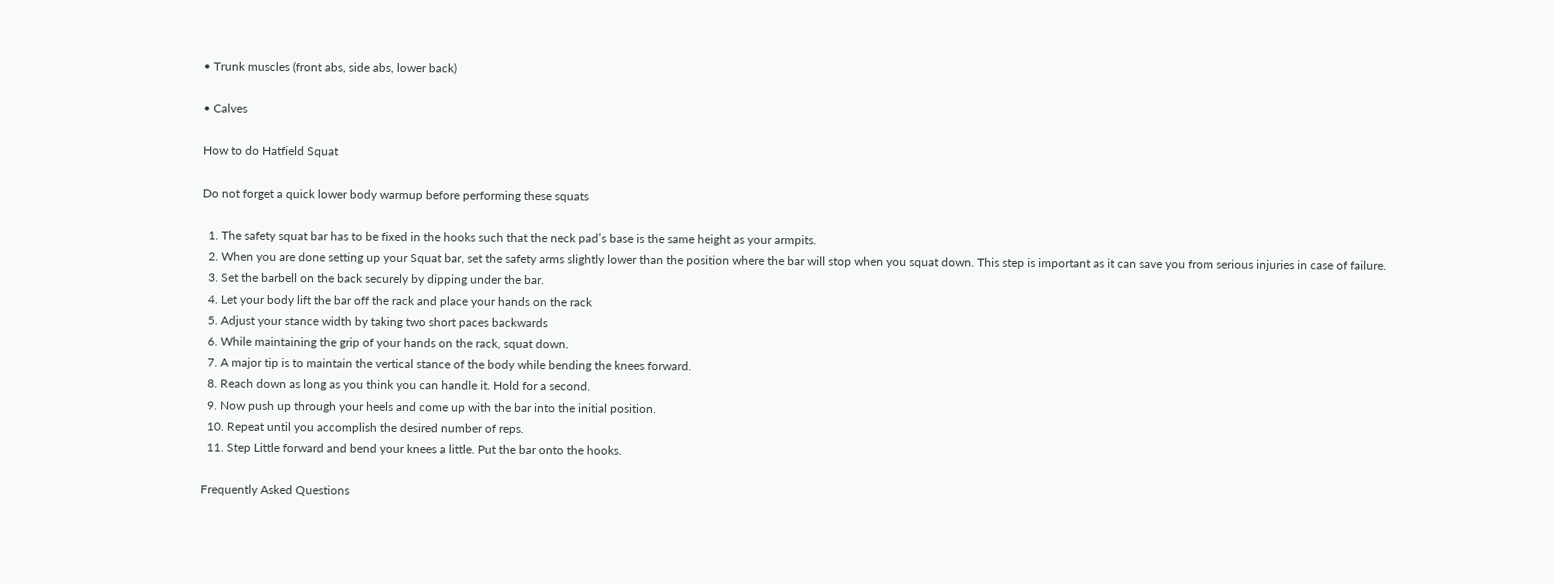• Trunk muscles (front abs, side abs, lower back)

• Calves

How to do Hatfield Squat

Do not forget a quick lower body warmup before performing these squats

  1. The safety squat bar has to be fixed in the hooks such that the neck pad’s base is the same height as your armpits.
  2. When you are done setting up your Squat bar, set the safety arms slightly lower than the position where the bar will stop when you squat down. This step is important as it can save you from serious injuries in case of failure.
  3. Set the barbell on the back securely by dipping under the bar.
  4. Let your body lift the bar off the rack and place your hands on the rack
  5. Adjust your stance width by taking two short paces backwards
  6. While maintaining the grip of your hands on the rack, squat down.
  7. A major tip is to maintain the vertical stance of the body while bending the knees forward.
  8. Reach down as long as you think you can handle it. Hold for a second.
  9. Now push up through your heels and come up with the bar into the initial position.
  10. Repeat until you accomplish the desired number of reps.
  11. Step Little forward and bend your knees a little. Put the bar onto the hooks.

Frequently Asked Questions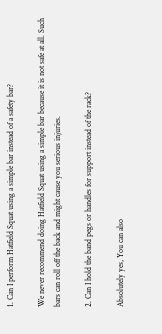1. Can I perform Hatfield Squat using a simple bar instead of a safety bar?

We never recommend doing Hatfield Squat using a simple bar because it is not safe at all. Such bars can roll off the back and might cause you serious injuries.

2. Can I hold the band pegs or handles for support instead of the rack?

Absolutely yes, You can also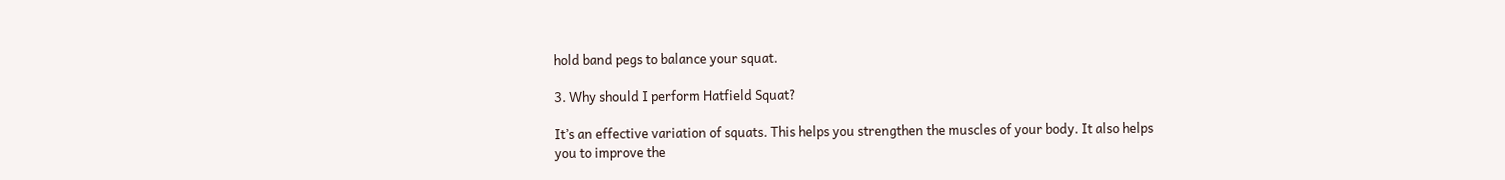hold band pegs to balance your squat.

3. Why should I perform Hatfield Squat?

It’s an effective variation of squats. This helps you strengthen the muscles of your body. It also helps you to improve the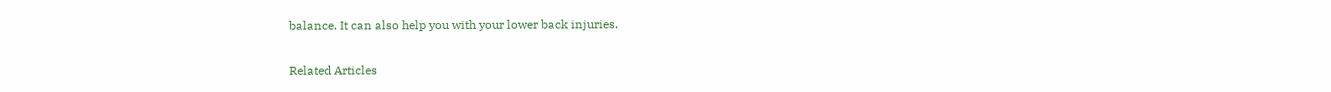balance. It can also help you with your lower back injuries.

Related Articles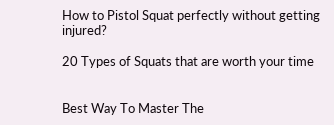How to Pistol Squat perfectly without getting injured?

20 Types of Squats that are worth your time


Best Way To Master The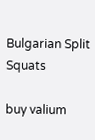Bulgarian Split Squats

buy valium